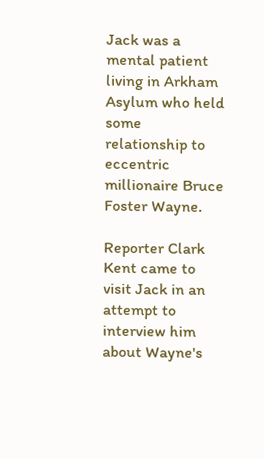Jack was a mental patient living in Arkham Asylum who held some relationship to eccentric millionaire Bruce Foster Wayne.

Reporter Clark Kent came to visit Jack in an attempt to interview him about Wayne's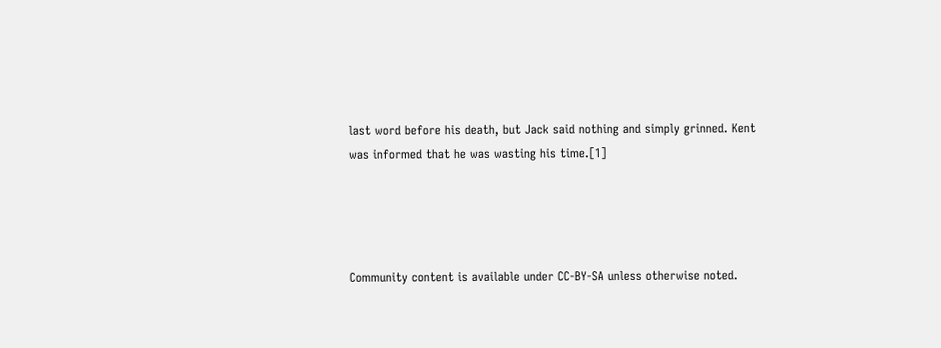last word before his death, but Jack said nothing and simply grinned. Kent was informed that he was wasting his time.[1]




Community content is available under CC-BY-SA unless otherwise noted.